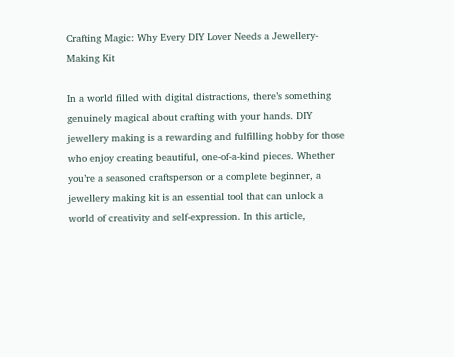Crafting Magic: Why Every DIY Lover Needs a Jewellery-Making Kit

In a world filled with digital distractions, there’s something genuinely magical about crafting with your hands. DIY jewellery making is a rewarding and fulfilling hobby for those who enjoy creating beautiful, one-of-a-kind pieces. Whether you’re a seasoned craftsperson or a complete beginner, a jewellery making kit is an essential tool that can unlock a world of creativity and self-expression. In this article,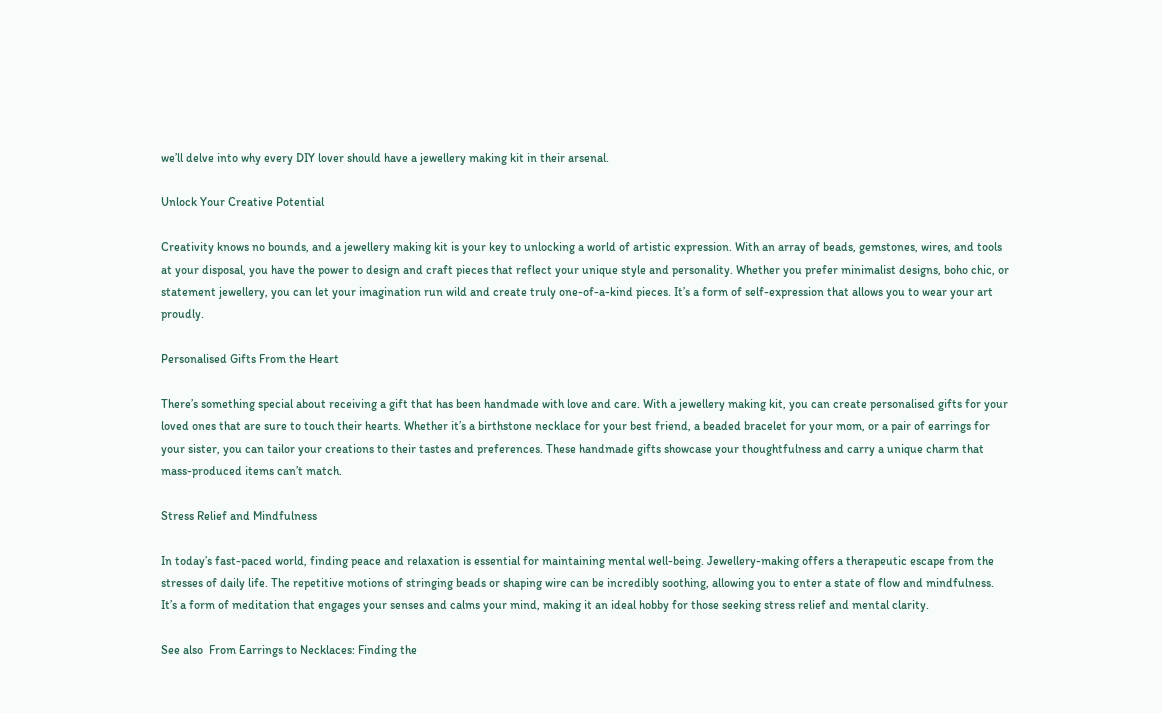we’ll delve into why every DIY lover should have a jewellery making kit in their arsenal.

Unlock Your Creative Potential

Creativity knows no bounds, and a jewellery making kit is your key to unlocking a world of artistic expression. With an array of beads, gemstones, wires, and tools at your disposal, you have the power to design and craft pieces that reflect your unique style and personality. Whether you prefer minimalist designs, boho chic, or statement jewellery, you can let your imagination run wild and create truly one-of-a-kind pieces. It’s a form of self-expression that allows you to wear your art proudly.

Personalised Gifts From the Heart

There’s something special about receiving a gift that has been handmade with love and care. With a jewellery making kit, you can create personalised gifts for your loved ones that are sure to touch their hearts. Whether it’s a birthstone necklace for your best friend, a beaded bracelet for your mom, or a pair of earrings for your sister, you can tailor your creations to their tastes and preferences. These handmade gifts showcase your thoughtfulness and carry a unique charm that mass-produced items can’t match.

Stress Relief and Mindfulness

In today’s fast-paced world, finding peace and relaxation is essential for maintaining mental well-being. Jewellery-making offers a therapeutic escape from the stresses of daily life. The repetitive motions of stringing beads or shaping wire can be incredibly soothing, allowing you to enter a state of flow and mindfulness. It’s a form of meditation that engages your senses and calms your mind, making it an ideal hobby for those seeking stress relief and mental clarity.

See also  From Earrings to Necklaces: Finding the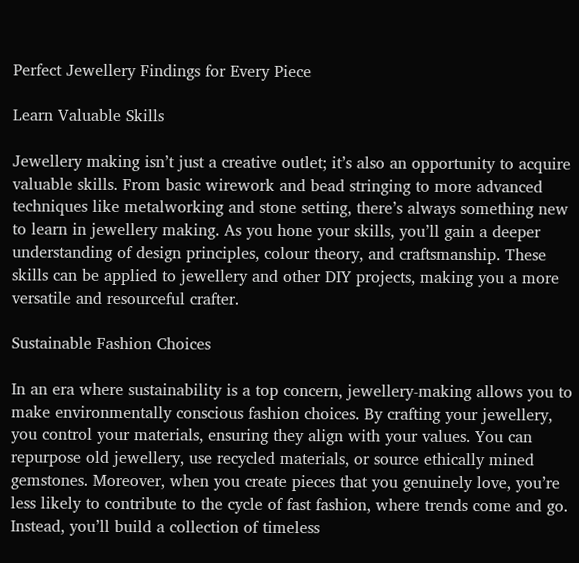Perfect Jewellery Findings for Every Piece

Learn Valuable Skills

Jewellery making isn’t just a creative outlet; it’s also an opportunity to acquire valuable skills. From basic wirework and bead stringing to more advanced techniques like metalworking and stone setting, there’s always something new to learn in jewellery making. As you hone your skills, you’ll gain a deeper understanding of design principles, colour theory, and craftsmanship. These skills can be applied to jewellery and other DIY projects, making you a more versatile and resourceful crafter.

Sustainable Fashion Choices

In an era where sustainability is a top concern, jewellery-making allows you to make environmentally conscious fashion choices. By crafting your jewellery, you control your materials, ensuring they align with your values. You can repurpose old jewellery, use recycled materials, or source ethically mined gemstones. Moreover, when you create pieces that you genuinely love, you’re less likely to contribute to the cycle of fast fashion, where trends come and go. Instead, you’ll build a collection of timeless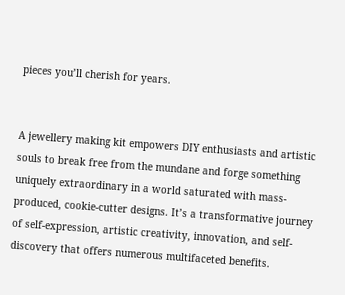pieces you’ll cherish for years.


A jewellery making kit empowers DIY enthusiasts and artistic souls to break free from the mundane and forge something uniquely extraordinary in a world saturated with mass-produced, cookie-cutter designs. It’s a transformative journey of self-expression, artistic creativity, innovation, and self-discovery that offers numerous multifaceted benefits.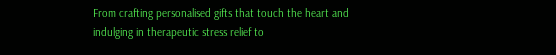From crafting personalised gifts that touch the heart and indulging in therapeutic stress relief to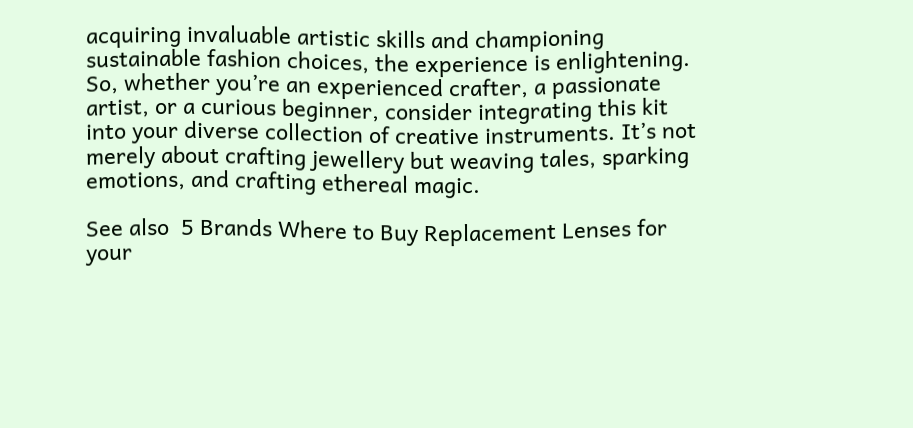acquiring invaluable artistic skills and championing sustainable fashion choices, the experience is enlightening. So, whether you’re an experienced crafter, a passionate artist, or a curious beginner, consider integrating this kit into your diverse collection of creative instruments. It’s not merely about crafting jewellery but weaving tales, sparking emotions, and crafting ethereal magic.

See also  5 Brands Where to Buy Replacement Lenses for your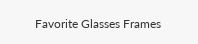Favorite Glasses Frames